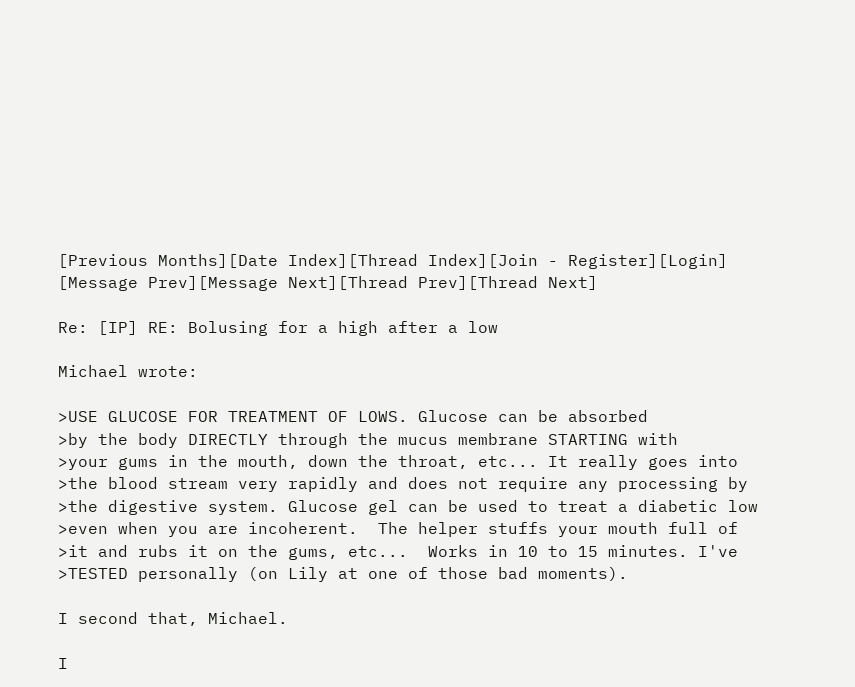[Previous Months][Date Index][Thread Index][Join - Register][Login]
[Message Prev][Message Next][Thread Prev][Thread Next]

Re: [IP] RE: Bolusing for a high after a low

Michael wrote:

>USE GLUCOSE FOR TREATMENT OF LOWS. Glucose can be absorbed
>by the body DIRECTLY through the mucus membrane STARTING with
>your gums in the mouth, down the throat, etc... It really goes into
>the blood stream very rapidly and does not require any processing by
>the digestive system. Glucose gel can be used to treat a diabetic low
>even when you are incoherent.  The helper stuffs your mouth full of
>it and rubs it on the gums, etc...  Works in 10 to 15 minutes. I've
>TESTED personally (on Lily at one of those bad moments).

I second that, Michael.

I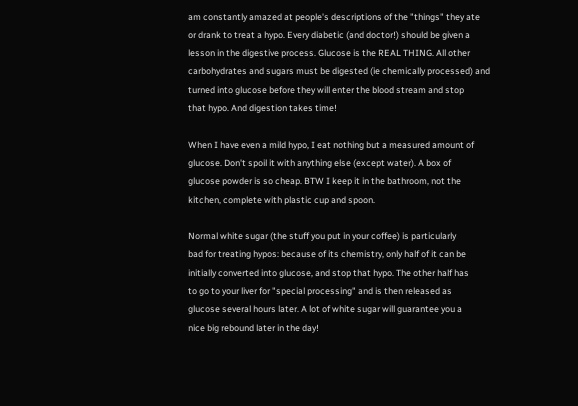am constantly amazed at people's descriptions of the "things" they ate
or drank to treat a hypo. Every diabetic (and doctor!) should be given a
lesson in the digestive process. Glucose is the REAL THING. All other
carbohydrates and sugars must be digested (ie chemically processed) and
turned into glucose before they will enter the blood stream and stop
that hypo. And digestion takes time!

When I have even a mild hypo, I eat nothing but a measured amount of
glucose. Don't spoil it with anything else (except water). A box of
glucose powder is so cheap. BTW I keep it in the bathroom, not the
kitchen, complete with plastic cup and spoon.

Normal white sugar (the stuff you put in your coffee) is particularly
bad for treating hypos: because of its chemistry, only half of it can be
initially converted into glucose, and stop that hypo. The other half has
to go to your liver for "special processing" and is then released as
glucose several hours later. A lot of white sugar will guarantee you a
nice big rebound later in the day!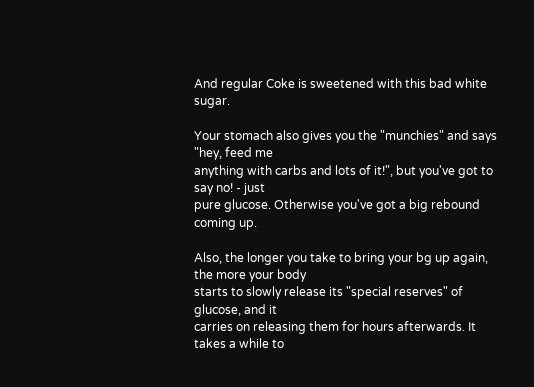And regular Coke is sweetened with this bad white sugar.

Your stomach also gives you the "munchies" and says "hey, feed me
anything with carbs and lots of it!", but you've got to say no! - just
pure glucose. Otherwise you've got a big rebound coming up.

Also, the longer you take to bring your bg up again, the more your body
starts to slowly release its "special reserves" of glucose, and it
carries on releasing them for hours afterwards. It takes a while to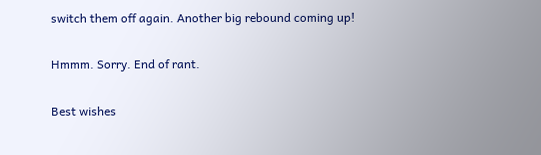switch them off again. Another big rebound coming up!

Hmmm. Sorry. End of rant.

Best wishes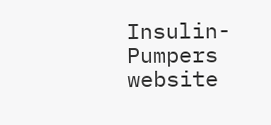Insulin-Pumpers website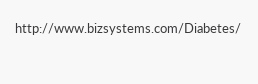http://www.bizsystems.com/Diabetes/